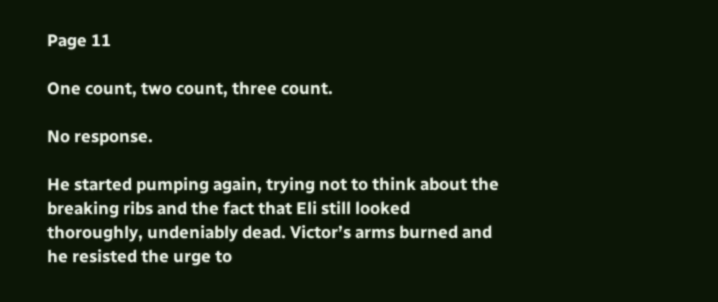Page 11

One count, two count, three count.

No response.

He started pumping again, trying not to think about the breaking ribs and the fact that Eli still looked thoroughly, undeniably dead. Victor’s arms burned and he resisted the urge to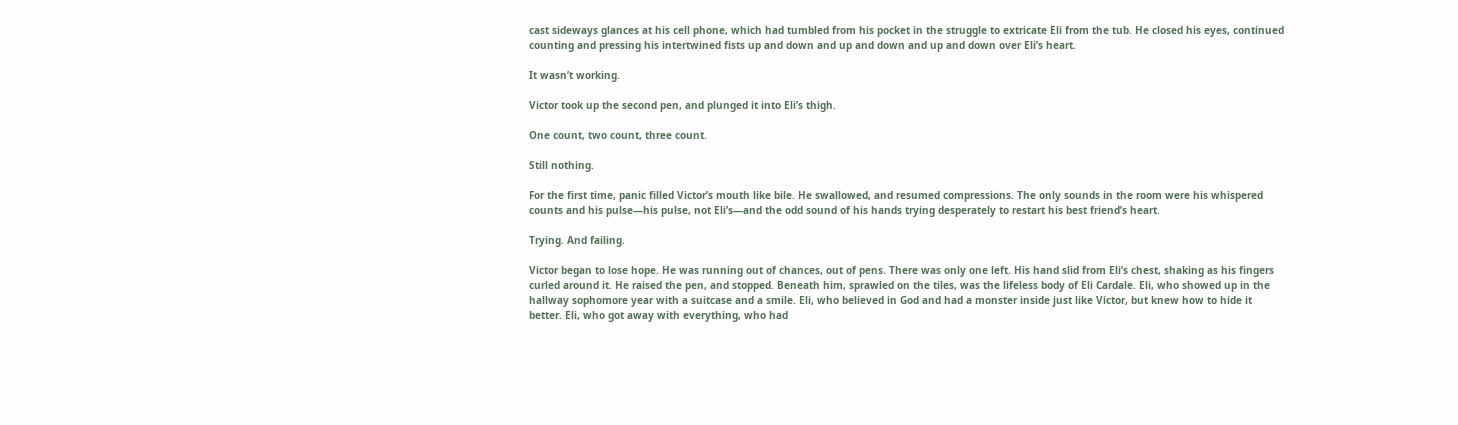cast sideways glances at his cell phone, which had tumbled from his pocket in the struggle to extricate Eli from the tub. He closed his eyes, continued counting and pressing his intertwined fists up and down and up and down and up and down over Eli’s heart.

It wasn’t working.

Victor took up the second pen, and plunged it into Eli’s thigh.

One count, two count, three count.

Still nothing.

For the first time, panic filled Victor’s mouth like bile. He swallowed, and resumed compressions. The only sounds in the room were his whispered counts and his pulse—his pulse, not Eli’s—and the odd sound of his hands trying desperately to restart his best friend’s heart.

Trying. And failing.

Victor began to lose hope. He was running out of chances, out of pens. There was only one left. His hand slid from Eli’s chest, shaking as his fingers curled around it. He raised the pen, and stopped. Beneath him, sprawled on the tiles, was the lifeless body of Eli Cardale. Eli, who showed up in the hallway sophomore year with a suitcase and a smile. Eli, who believed in God and had a monster inside just like Victor, but knew how to hide it better. Eli, who got away with everything, who had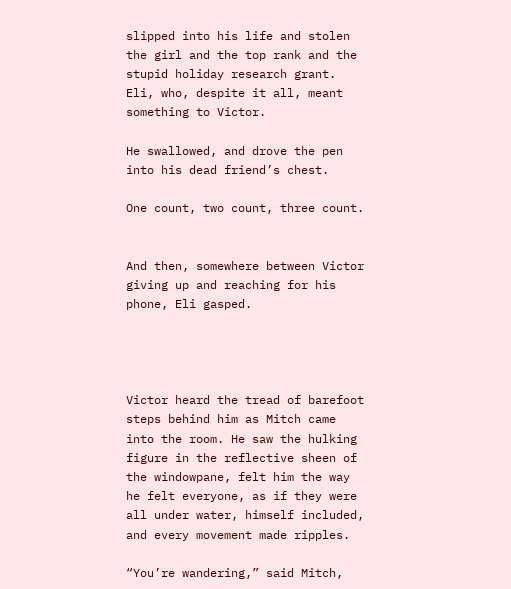slipped into his life and stolen the girl and the top rank and the stupid holiday research grant. Eli, who, despite it all, meant something to Victor.

He swallowed, and drove the pen into his dead friend’s chest.

One count, two count, three count.


And then, somewhere between Victor giving up and reaching for his phone, Eli gasped.




Victor heard the tread of barefoot steps behind him as Mitch came into the room. He saw the hulking figure in the reflective sheen of the windowpane, felt him the way he felt everyone, as if they were all under water, himself included, and every movement made ripples.

“You’re wandering,” said Mitch,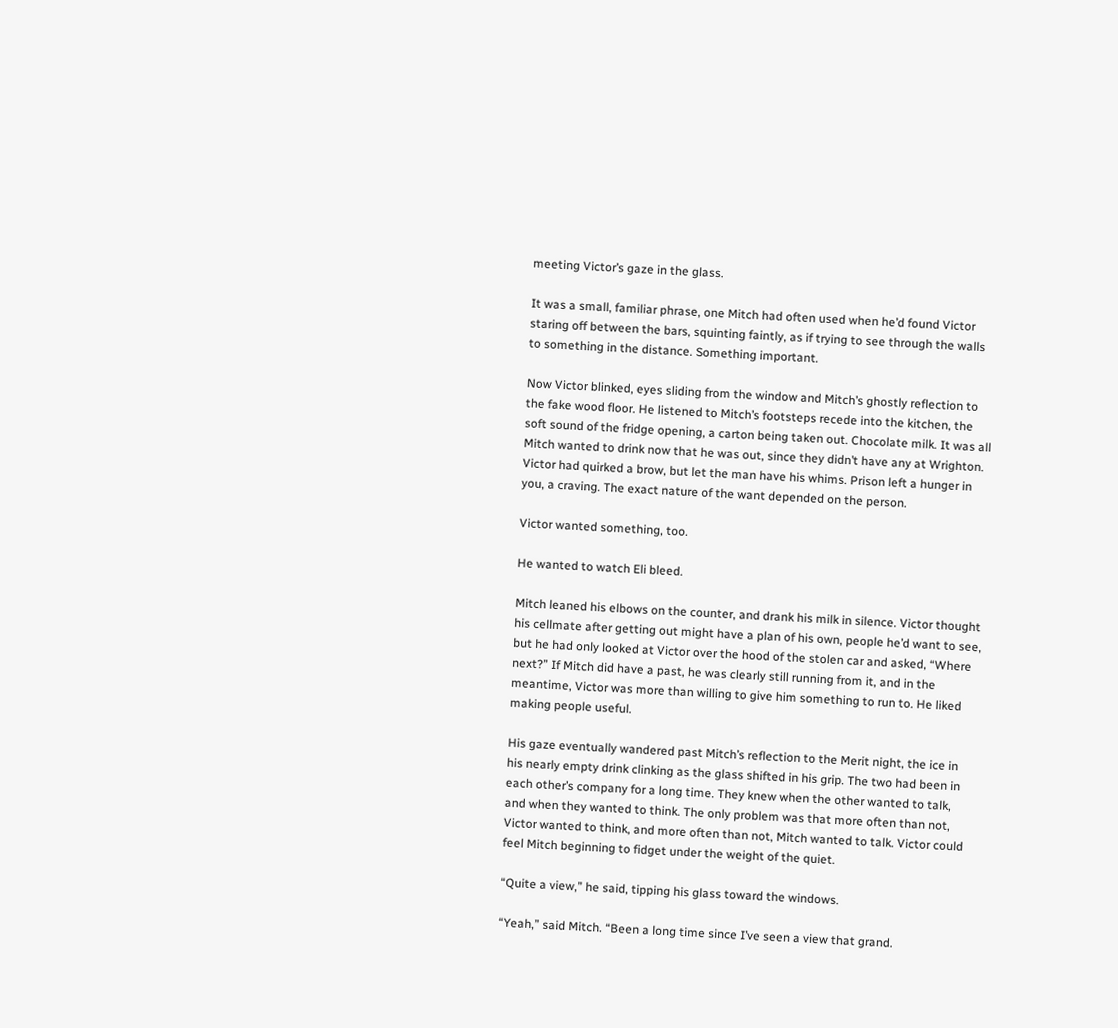meeting Victor’s gaze in the glass.

It was a small, familiar phrase, one Mitch had often used when he’d found Victor staring off between the bars, squinting faintly, as if trying to see through the walls to something in the distance. Something important.

Now Victor blinked, eyes sliding from the window and Mitch’s ghostly reflection to the fake wood floor. He listened to Mitch’s footsteps recede into the kitchen, the soft sound of the fridge opening, a carton being taken out. Chocolate milk. It was all Mitch wanted to drink now that he was out, since they didn’t have any at Wrighton. Victor had quirked a brow, but let the man have his whims. Prison left a hunger in you, a craving. The exact nature of the want depended on the person.

Victor wanted something, too.

He wanted to watch Eli bleed.

Mitch leaned his elbows on the counter, and drank his milk in silence. Victor thought his cellmate after getting out might have a plan of his own, people he’d want to see, but he had only looked at Victor over the hood of the stolen car and asked, “Where next?” If Mitch did have a past, he was clearly still running from it, and in the meantime, Victor was more than willing to give him something to run to. He liked making people useful.

His gaze eventually wandered past Mitch’s reflection to the Merit night, the ice in his nearly empty drink clinking as the glass shifted in his grip. The two had been in each other’s company for a long time. They knew when the other wanted to talk, and when they wanted to think. The only problem was that more often than not, Victor wanted to think, and more often than not, Mitch wanted to talk. Victor could feel Mitch beginning to fidget under the weight of the quiet.

“Quite a view,” he said, tipping his glass toward the windows.

“Yeah,” said Mitch. “Been a long time since I’ve seen a view that grand.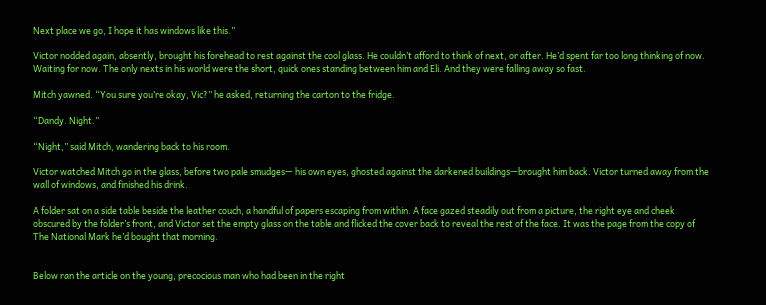Next place we go, I hope it has windows like this.”

Victor nodded again, absently, brought his forehead to rest against the cool glass. He couldn’t afford to think of next, or after. He’d spent far too long thinking of now. Waiting for now. The only nexts in his world were the short, quick ones standing between him and Eli. And they were falling away so fast.

Mitch yawned. “You sure you’re okay, Vic?” he asked, returning the carton to the fridge.

“Dandy. Night.”

“Night,” said Mitch, wandering back to his room.

Victor watched Mitch go in the glass, before two pale smudges— his own eyes, ghosted against the darkened buildings—brought him back. Victor turned away from the wall of windows, and finished his drink.

A folder sat on a side table beside the leather couch, a handful of papers escaping from within. A face gazed steadily out from a picture, the right eye and cheek obscured by the folder’s front, and Victor set the empty glass on the table and flicked the cover back to reveal the rest of the face. It was the page from the copy of The National Mark he’d bought that morning.


Below ran the article on the young, precocious man who had been in the right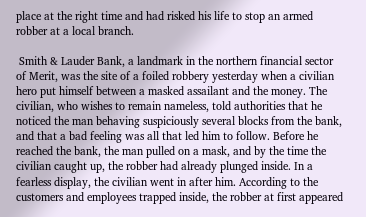place at the right time and had risked his life to stop an armed robber at a local branch.

 Smith & Lauder Bank, a landmark in the northern financial sector of Merit, was the site of a foiled robbery yesterday when a civilian hero put himself between a masked assailant and the money. The civilian, who wishes to remain nameless, told authorities that he noticed the man behaving suspiciously several blocks from the bank, and that a bad feeling was all that led him to follow. Before he reached the bank, the man pulled on a mask, and by the time the civilian caught up, the robber had already plunged inside. In a fearless display, the civilian went in after him. According to the customers and employees trapped inside, the robber at first appeared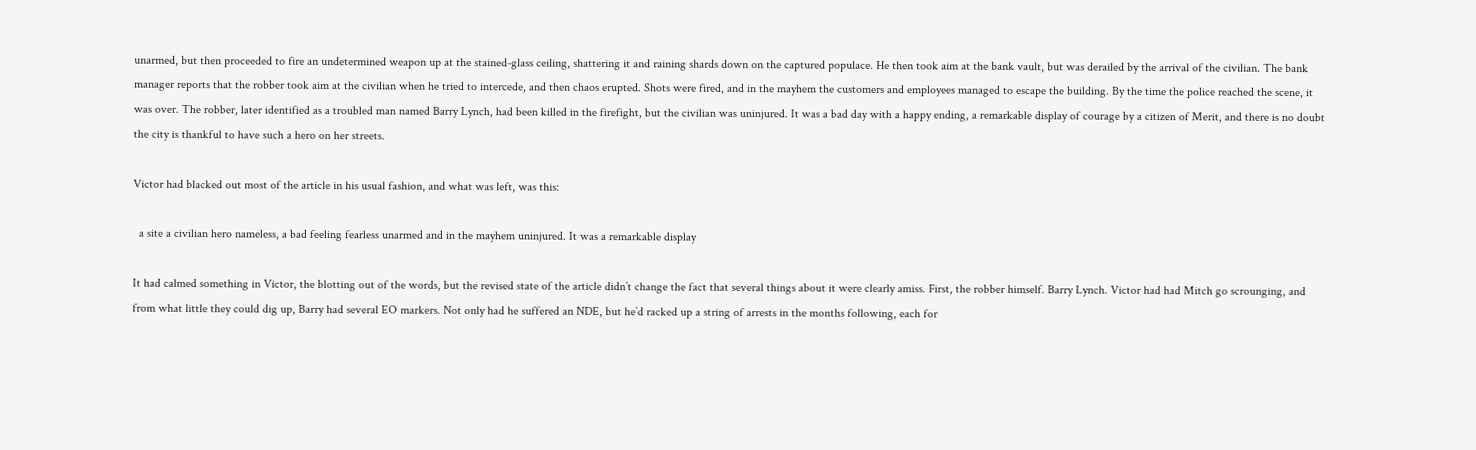unarmed, but then proceeded to fire an undetermined weapon up at the stained-glass ceiling, shattering it and raining shards down on the captured populace. He then took aim at the bank vault, but was derailed by the arrival of the civilian. The bank manager reports that the robber took aim at the civilian when he tried to intercede, and then chaos erupted. Shots were fired, and in the mayhem the customers and employees managed to escape the building. By the time the police reached the scene, it was over. The robber, later identified as a troubled man named Barry Lynch, had been killed in the firefight, but the civilian was uninjured. It was a bad day with a happy ending, a remarkable display of courage by a citizen of Merit, and there is no doubt the city is thankful to have such a hero on her streets.

Victor had blacked out most of the article in his usual fashion, and what was left, was this:

  a site a civilian hero nameless, a bad feeling fearless unarmed and in the mayhem uninjured. It was a remarkable display

It had calmed something in Victor, the blotting out of the words, but the revised state of the article didn’t change the fact that several things about it were clearly amiss. First, the robber himself. Barry Lynch. Victor had had Mitch go scrounging, and from what little they could dig up, Barry had several EO markers. Not only had he suffered an NDE, but he’d racked up a string of arrests in the months following, each for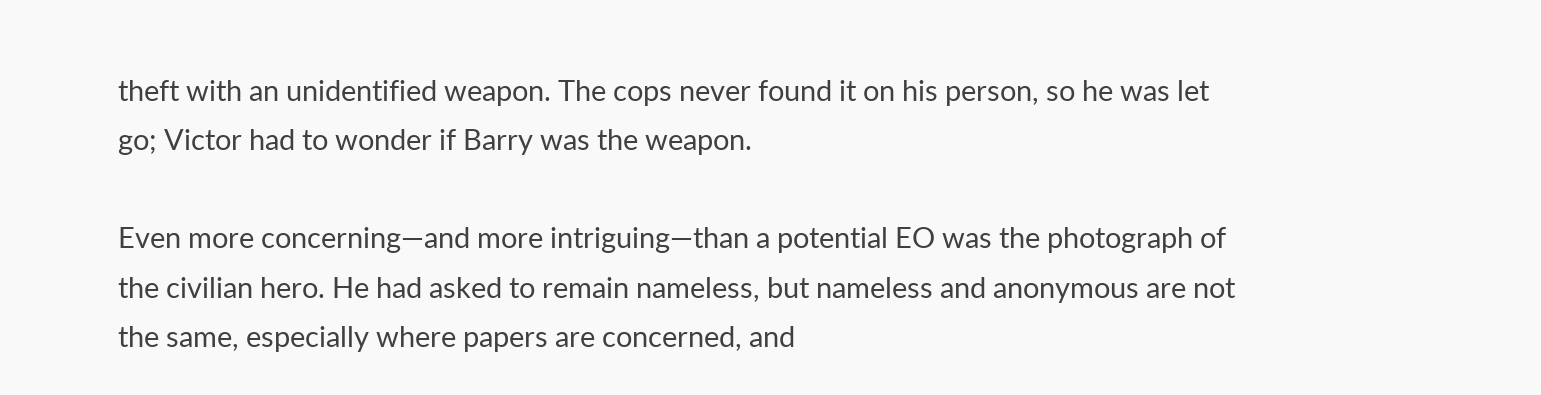theft with an unidentified weapon. The cops never found it on his person, so he was let go; Victor had to wonder if Barry was the weapon.

Even more concerning—and more intriguing—than a potential EO was the photograph of the civilian hero. He had asked to remain nameless, but nameless and anonymous are not the same, especially where papers are concerned, and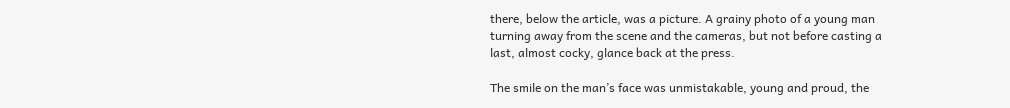there, below the article, was a picture. A grainy photo of a young man turning away from the scene and the cameras, but not before casting a last, almost cocky, glance back at the press.

The smile on the man’s face was unmistakable, young and proud, the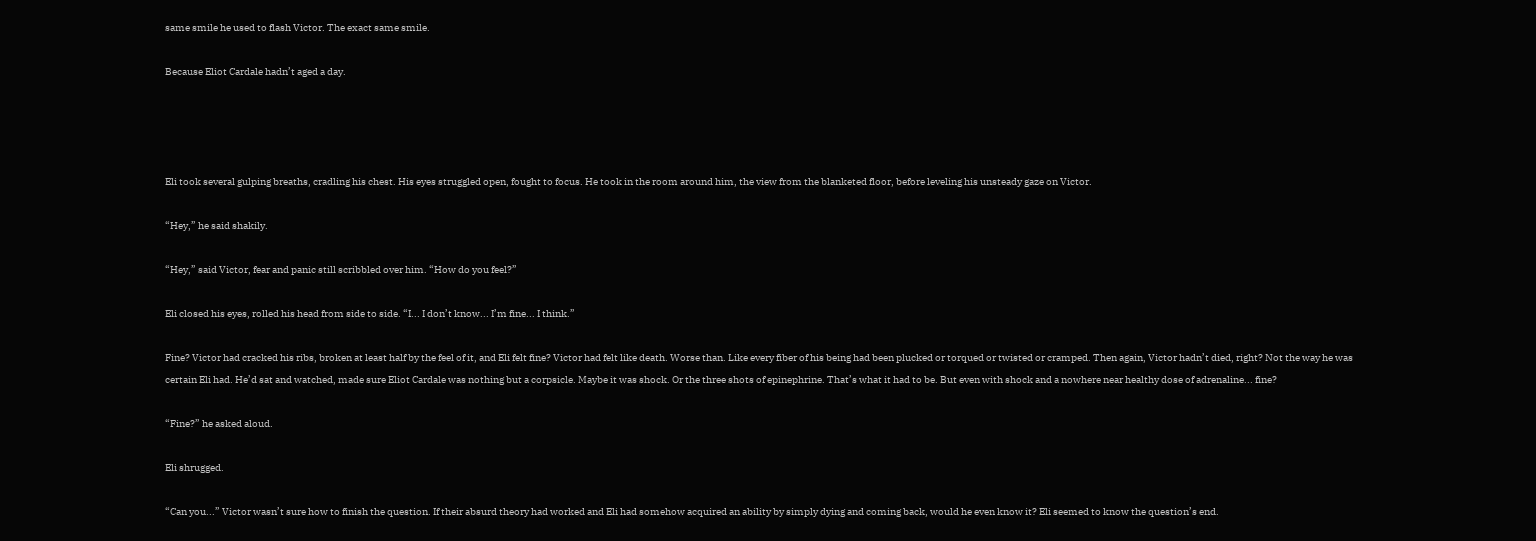same smile he used to flash Victor. The exact same smile.

Because Eliot Cardale hadn’t aged a day.




Eli took several gulping breaths, cradling his chest. His eyes struggled open, fought to focus. He took in the room around him, the view from the blanketed floor, before leveling his unsteady gaze on Victor.

“Hey,” he said shakily.

“Hey,” said Victor, fear and panic still scribbled over him. “How do you feel?”

Eli closed his eyes, rolled his head from side to side. “I... I don’t know... I’m fine... I think.”

Fine? Victor had cracked his ribs, broken at least half by the feel of it, and Eli felt fine? Victor had felt like death. Worse than. Like every fiber of his being had been plucked or torqued or twisted or cramped. Then again, Victor hadn’t died, right? Not the way he was certain Eli had. He’d sat and watched, made sure Eliot Cardale was nothing but a corpsicle. Maybe it was shock. Or the three shots of epinephrine. That’s what it had to be. But even with shock and a nowhere near healthy dose of adrenaline... fine?

“Fine?” he asked aloud.

Eli shrugged.

“Can you...” Victor wasn’t sure how to finish the question. If their absurd theory had worked and Eli had somehow acquired an ability by simply dying and coming back, would he even know it? Eli seemed to know the question’s end.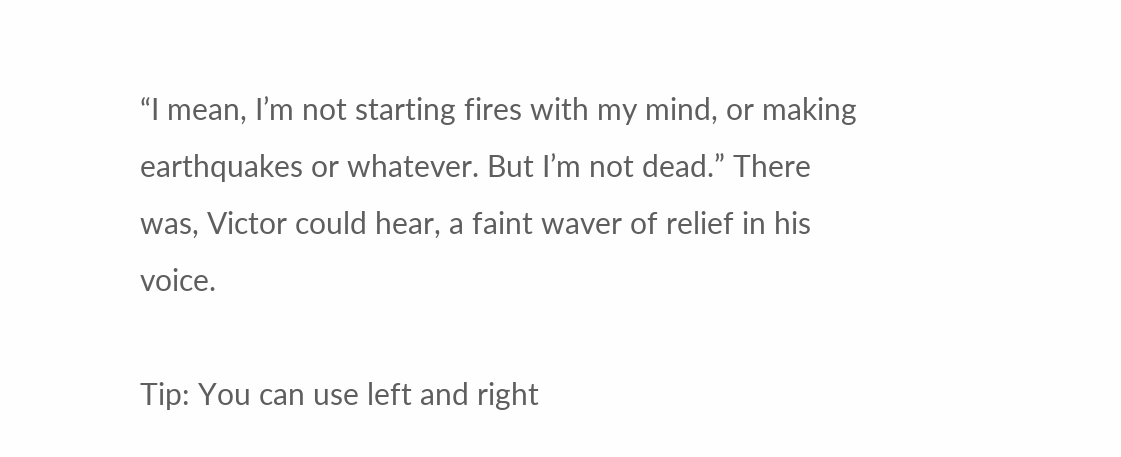“I mean, I’m not starting fires with my mind, or making earthquakes or whatever. But I’m not dead.” There was, Victor could hear, a faint waver of relief in his voice.

Tip: You can use left and right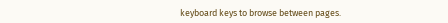keyboard keys to browse between pages.